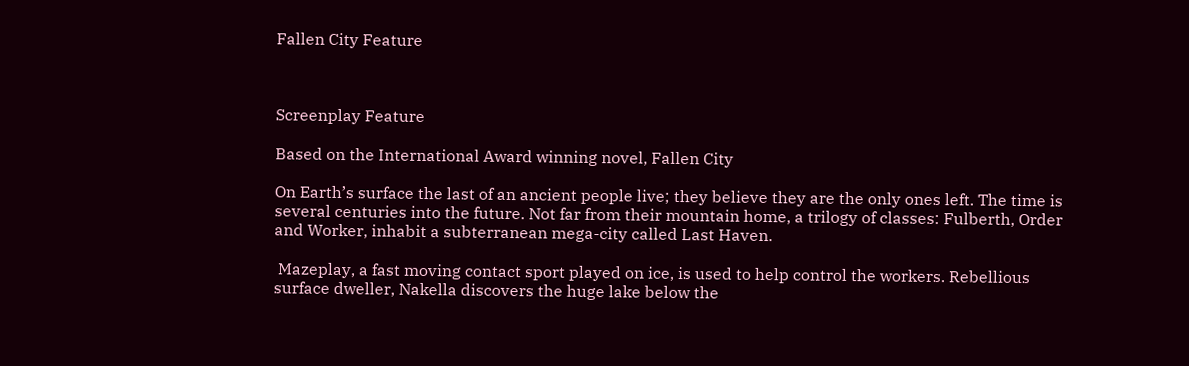Fallen City Feature



Screenplay Feature

Based on the International Award winning novel, Fallen City

On Earth’s surface the last of an ancient people live; they believe they are the only ones left. The time is several centuries into the future. Not far from their mountain home, a trilogy of classes: Fulberth, Order and Worker, inhabit a subterranean mega-city called Last Haven.

 Mazeplay, a fast moving contact sport played on ice, is used to help control the workers. Rebellious surface dweller, Nakella discovers the huge lake below the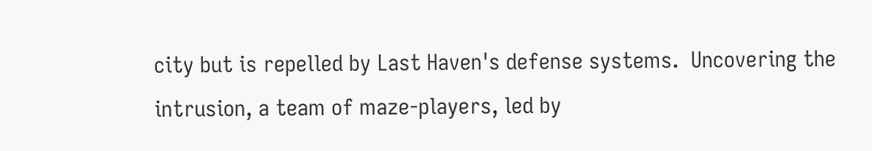city but is repelled by Last Haven's defense systems.  Uncovering the intrusion, a team of maze-players, led by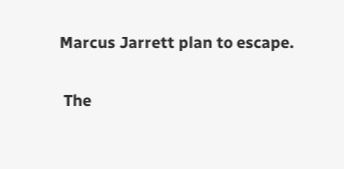Marcus Jarrett plan to escape.

 The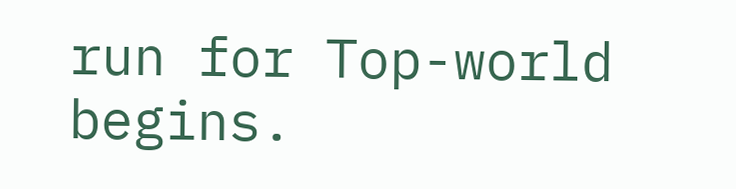run for Top-world begins.